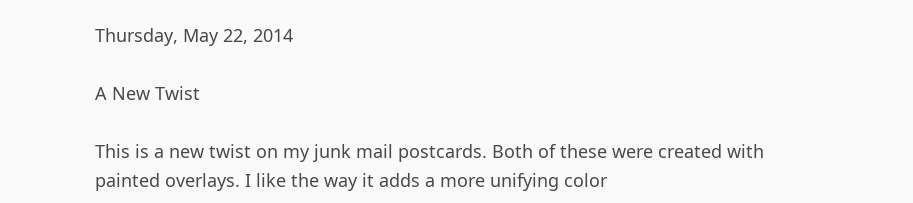Thursday, May 22, 2014

A New Twist

This is a new twist on my junk mail postcards. Both of these were created with painted overlays. I like the way it adds a more unifying color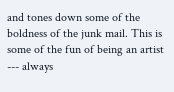and tones down some of the boldness of the junk mail. This is some of the fun of being an artist --- always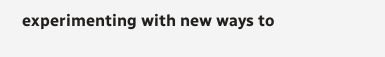experimenting with new ways to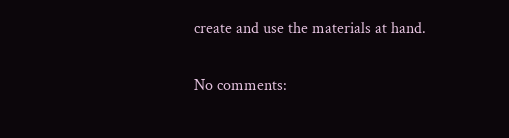create and use the materials at hand.

No comments: